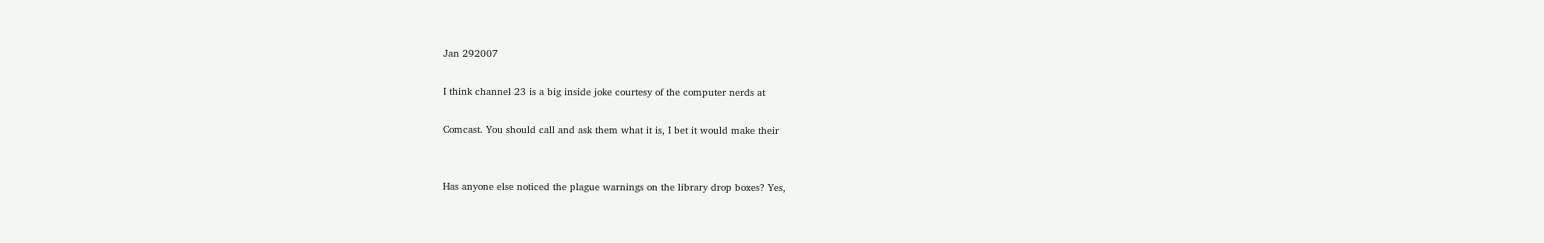Jan 292007

I think channel 23 is a big inside joke courtesy of the computer nerds at

Comcast. You should call and ask them what it is, I bet it would make their


Has anyone else noticed the plague warnings on the library drop boxes? Yes,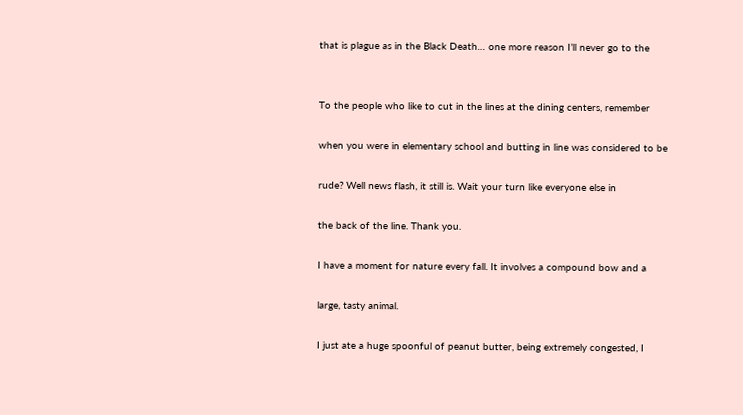that is plague as in the Black Death… one more reason I’ll never go to the


To the people who like to cut in the lines at the dining centers, remember

when you were in elementary school and butting in line was considered to be

rude? Well news flash, it still is. Wait your turn like everyone else in

the back of the line. Thank you.

I have a moment for nature every fall. It involves a compound bow and a

large, tasty animal.

I just ate a huge spoonful of peanut butter, being extremely congested, I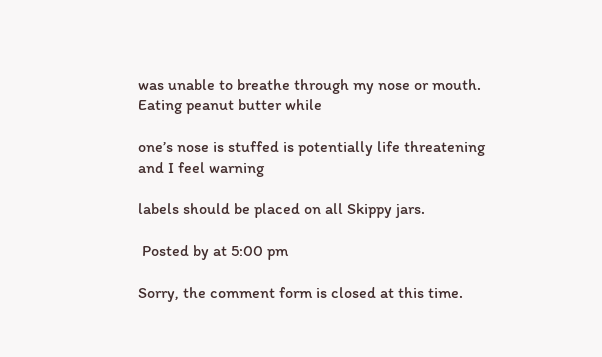was unable to breathe through my nose or mouth. Eating peanut butter while

one’s nose is stuffed is potentially life threatening and I feel warning

labels should be placed on all Skippy jars.

 Posted by at 5:00 pm

Sorry, the comment form is closed at this time.